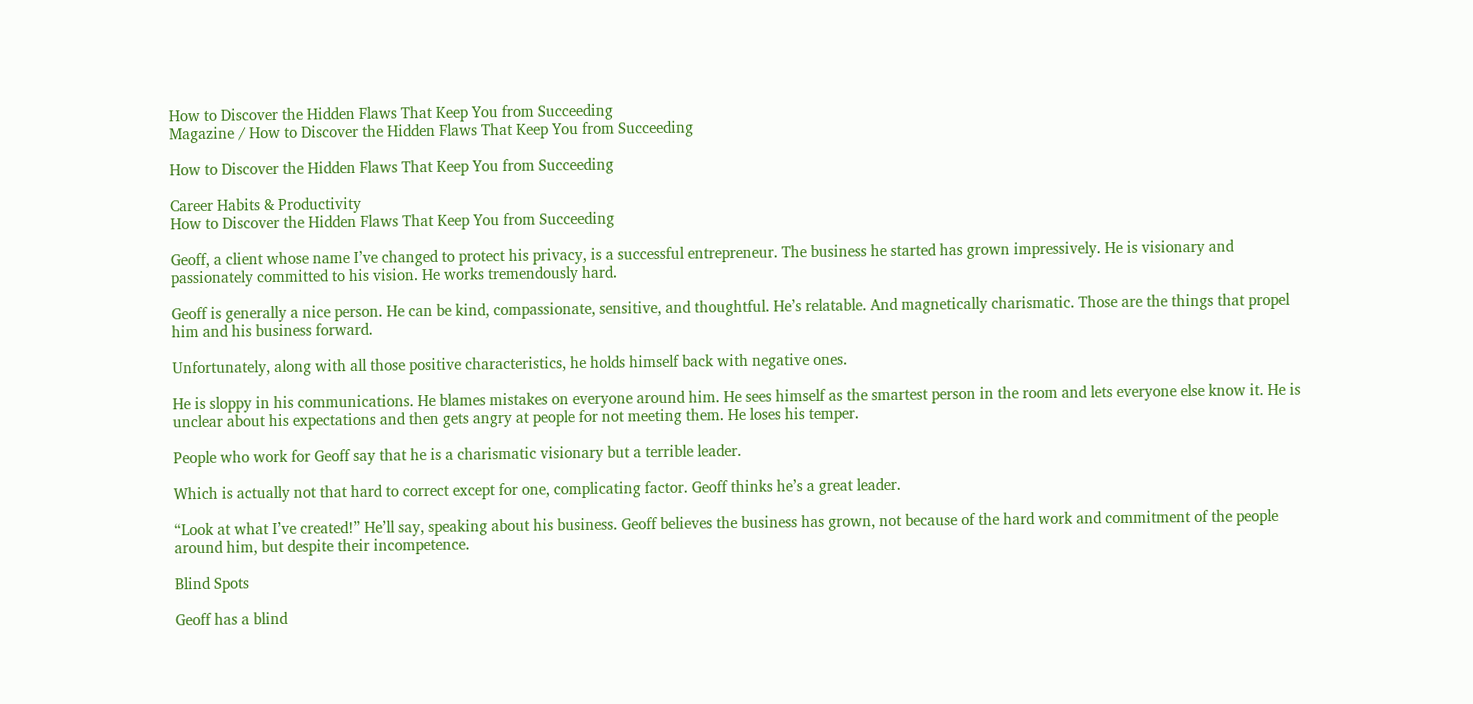How to Discover the Hidden Flaws That Keep You from Succeeding
Magazine / How to Discover the Hidden Flaws That Keep You from Succeeding

How to Discover the Hidden Flaws That Keep You from Succeeding

Career Habits & Productivity
How to Discover the Hidden Flaws That Keep You from Succeeding

Geoff, a client whose name I’ve changed to protect his privacy, is a successful entrepreneur. The business he started has grown impressively. He is visionary and passionately committed to his vision. He works tremendously hard.

Geoff is generally a nice person. He can be kind, compassionate, sensitive, and thoughtful. He’s relatable. And magnetically charismatic. Those are the things that propel him and his business forward.

Unfortunately, along with all those positive characteristics, he holds himself back with negative ones.

He is sloppy in his communications. He blames mistakes on everyone around him. He sees himself as the smartest person in the room and lets everyone else know it. He is unclear about his expectations and then gets angry at people for not meeting them. He loses his temper.

People who work for Geoff say that he is a charismatic visionary but a terrible leader.

Which is actually not that hard to correct except for one, complicating factor. Geoff thinks he’s a great leader.

“Look at what I’ve created!” He’ll say, speaking about his business. Geoff believes the business has grown, not because of the hard work and commitment of the people around him, but despite their incompetence.

Blind Spots

Geoff has a blind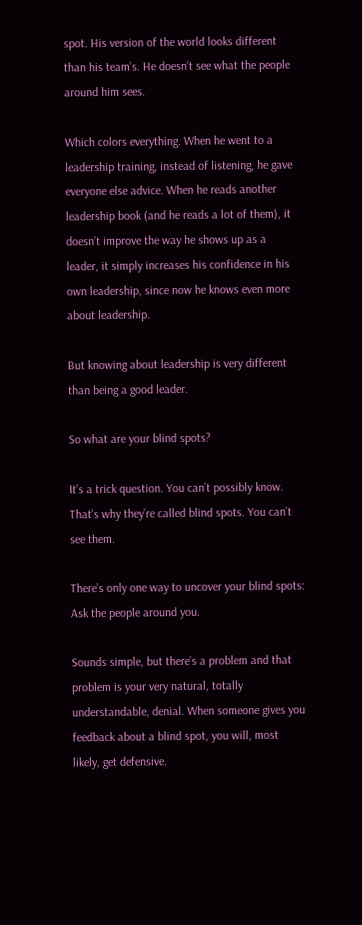spot. His version of the world looks different than his team’s. He doesn’t see what the people around him sees.

Which colors everything. When he went to a leadership training, instead of listening, he gave everyone else advice. When he reads another leadership book (and he reads a lot of them), it doesn’t improve the way he shows up as a leader, it simply increases his confidence in his own leadership, since now he knows even more about leadership.

But knowing about leadership is very different than being a good leader.

So what are your blind spots?

It’s a trick question. You can’t possibly know. That’s why they’re called blind spots. You can’t see them.

There’s only one way to uncover your blind spots: Ask the people around you.

Sounds simple, but there’s a problem and that problem is your very natural, totally understandable, denial. When someone gives you feedback about a blind spot, you will, most likely, get defensive.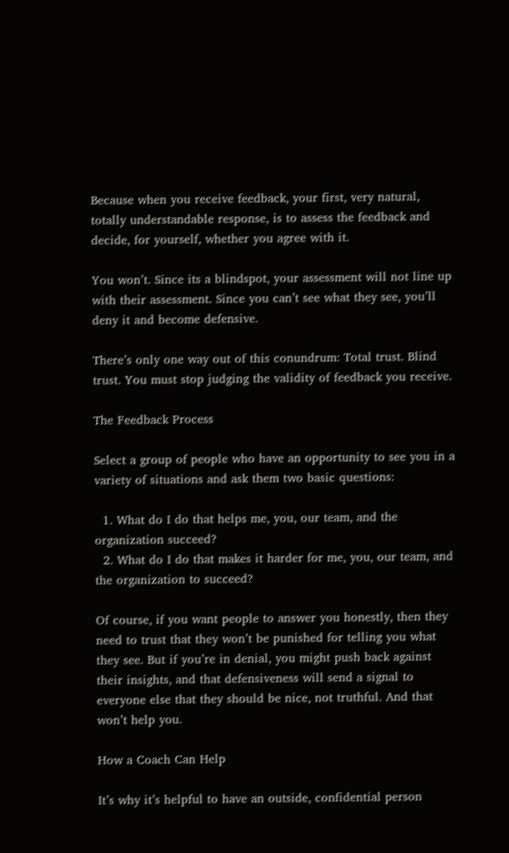Because when you receive feedback, your first, very natural, totally understandable response, is to assess the feedback and decide, for yourself, whether you agree with it.

You won’t. Since its a blindspot, your assessment will not line up with their assessment. Since you can’t see what they see, you’ll deny it and become defensive.

There’s only one way out of this conundrum: Total trust. Blind trust. You must stop judging the validity of feedback you receive.

The Feedback Process

Select a group of people who have an opportunity to see you in a variety of situations and ask them two basic questions:

  1. What do I do that helps me, you, our team, and the organization succeed?
  2. What do I do that makes it harder for me, you, our team, and the organization to succeed?

Of course, if you want people to answer you honestly, then they need to trust that they won’t be punished for telling you what they see. But if you’re in denial, you might push back against their insights, and that defensiveness will send a signal to everyone else that they should be nice, not truthful. And that won’t help you.

How a Coach Can Help

It’s why it’s helpful to have an outside, confidential person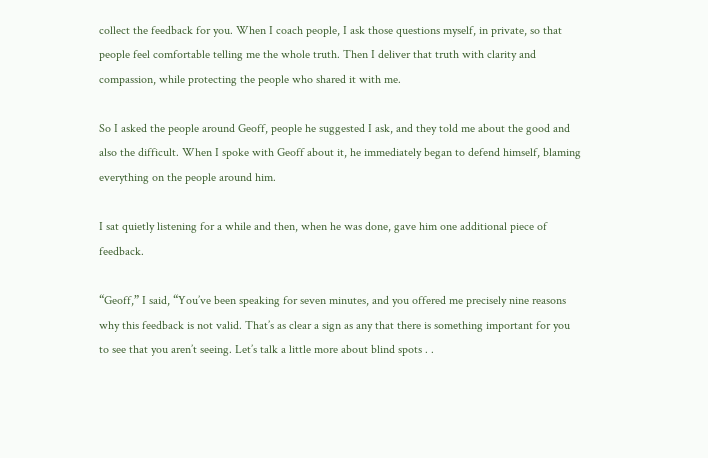collect the feedback for you. When I coach people, I ask those questions myself, in private, so that people feel comfortable telling me the whole truth. Then I deliver that truth with clarity and compassion, while protecting the people who shared it with me.

So I asked the people around Geoff, people he suggested I ask, and they told me about the good and also the difficult. When I spoke with Geoff about it, he immediately began to defend himself, blaming everything on the people around him.

I sat quietly listening for a while and then, when he was done, gave him one additional piece of feedback.

“Geoff,” I said, “You’ve been speaking for seven minutes, and you offered me precisely nine reasons why this feedback is not valid. That’s as clear a sign as any that there is something important for you to see that you aren’t seeing. Let’s talk a little more about blind spots . .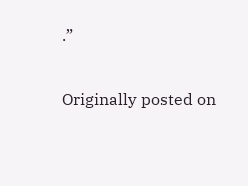.”

Originally posted on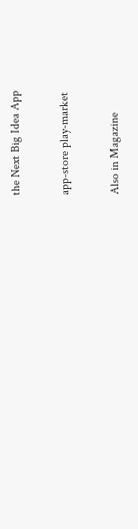the Next Big Idea App

app-store play-market

Also in Magazine